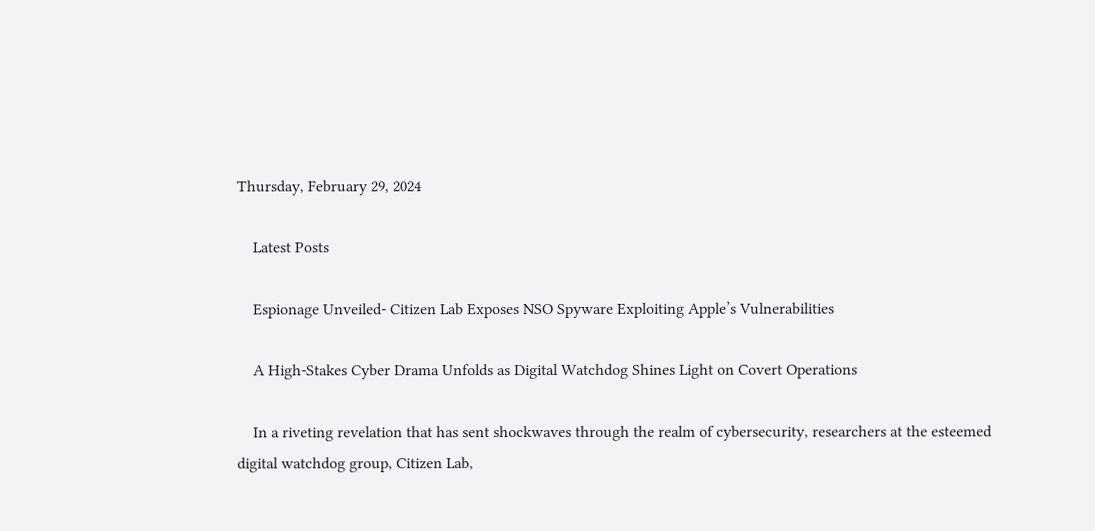Thursday, February 29, 2024

    Latest Posts

    Espionage Unveiled- Citizen Lab Exposes NSO Spyware Exploiting Apple’s Vulnerabilities

    A High-Stakes Cyber Drama Unfolds as Digital Watchdog Shines Light on Covert Operations

    In a riveting revelation that has sent shockwaves through the realm of cybersecurity, researchers at the esteemed digital watchdog group, Citizen Lab,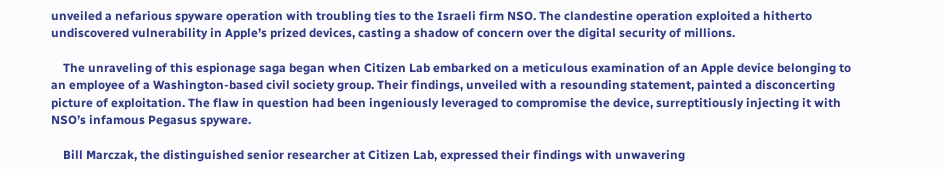unveiled a nefarious spyware operation with troubling ties to the Israeli firm NSO. The clandestine operation exploited a hitherto undiscovered vulnerability in Apple’s prized devices, casting a shadow of concern over the digital security of millions.

    The unraveling of this espionage saga began when Citizen Lab embarked on a meticulous examination of an Apple device belonging to an employee of a Washington-based civil society group. Their findings, unveiled with a resounding statement, painted a disconcerting picture of exploitation. The flaw in question had been ingeniously leveraged to compromise the device, surreptitiously injecting it with NSO’s infamous Pegasus spyware.

    Bill Marczak, the distinguished senior researcher at Citizen Lab, expressed their findings with unwavering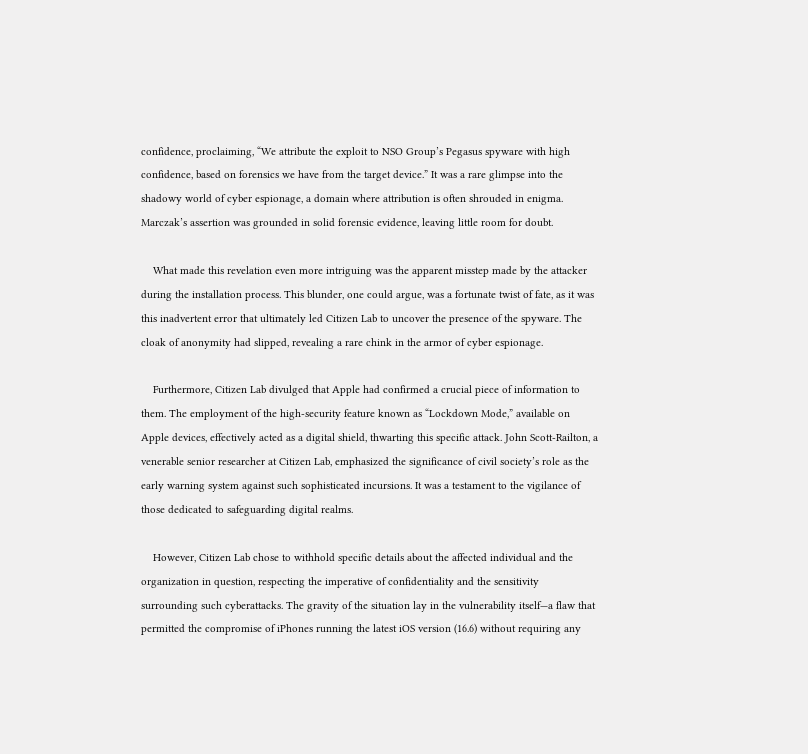confidence, proclaiming, “We attribute the exploit to NSO Group’s Pegasus spyware with high confidence, based on forensics we have from the target device.” It was a rare glimpse into the shadowy world of cyber espionage, a domain where attribution is often shrouded in enigma. Marczak’s assertion was grounded in solid forensic evidence, leaving little room for doubt.

    What made this revelation even more intriguing was the apparent misstep made by the attacker during the installation process. This blunder, one could argue, was a fortunate twist of fate, as it was this inadvertent error that ultimately led Citizen Lab to uncover the presence of the spyware. The cloak of anonymity had slipped, revealing a rare chink in the armor of cyber espionage.

    Furthermore, Citizen Lab divulged that Apple had confirmed a crucial piece of information to them. The employment of the high-security feature known as “Lockdown Mode,” available on Apple devices, effectively acted as a digital shield, thwarting this specific attack. John Scott-Railton, a venerable senior researcher at Citizen Lab, emphasized the significance of civil society’s role as the early warning system against such sophisticated incursions. It was a testament to the vigilance of those dedicated to safeguarding digital realms.

    However, Citizen Lab chose to withhold specific details about the affected individual and the organization in question, respecting the imperative of confidentiality and the sensitivity surrounding such cyberattacks. The gravity of the situation lay in the vulnerability itself—a flaw that permitted the compromise of iPhones running the latest iOS version (16.6) without requiring any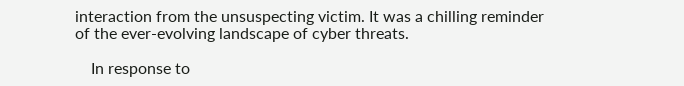interaction from the unsuspecting victim. It was a chilling reminder of the ever-evolving landscape of cyber threats.

    In response to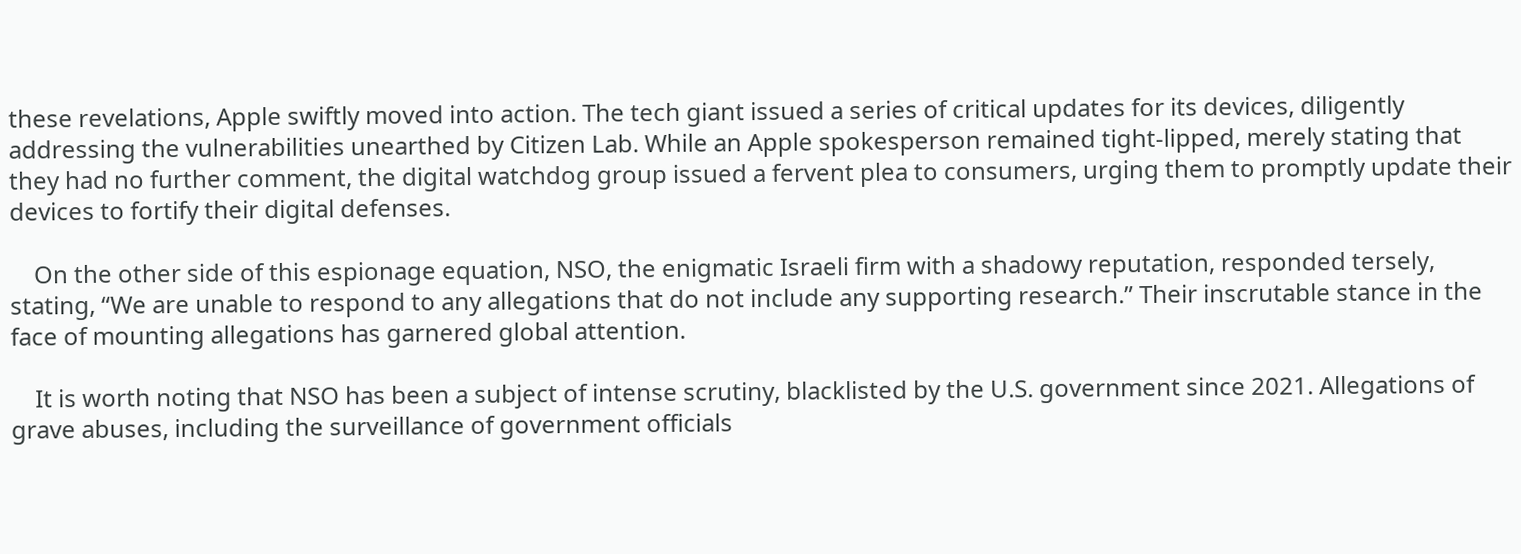these revelations, Apple swiftly moved into action. The tech giant issued a series of critical updates for its devices, diligently addressing the vulnerabilities unearthed by Citizen Lab. While an Apple spokesperson remained tight-lipped, merely stating that they had no further comment, the digital watchdog group issued a fervent plea to consumers, urging them to promptly update their devices to fortify their digital defenses.

    On the other side of this espionage equation, NSO, the enigmatic Israeli firm with a shadowy reputation, responded tersely, stating, “We are unable to respond to any allegations that do not include any supporting research.” Their inscrutable stance in the face of mounting allegations has garnered global attention.

    It is worth noting that NSO has been a subject of intense scrutiny, blacklisted by the U.S. government since 2021. Allegations of grave abuses, including the surveillance of government officials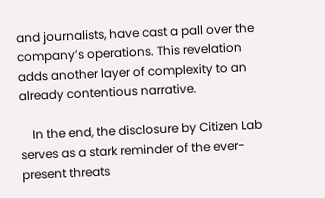and journalists, have cast a pall over the company’s operations. This revelation adds another layer of complexity to an already contentious narrative.

    In the end, the disclosure by Citizen Lab serves as a stark reminder of the ever-present threats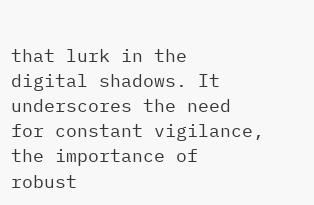that lurk in the digital shadows. It underscores the need for constant vigilance, the importance of robust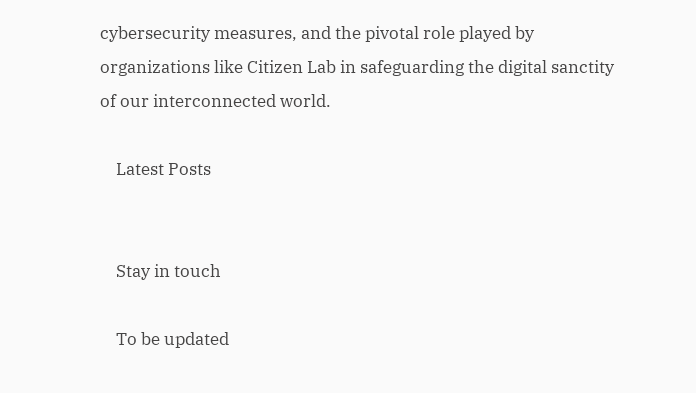cybersecurity measures, and the pivotal role played by organizations like Citizen Lab in safeguarding the digital sanctity of our interconnected world.

    Latest Posts


    Stay in touch

    To be updated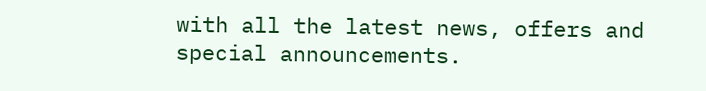with all the latest news, offers and special announcements.